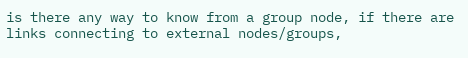is there any way to know from a group node, if there are links connecting to external nodes/groups,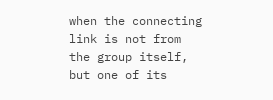when the connecting link is not from the group itself, but one of its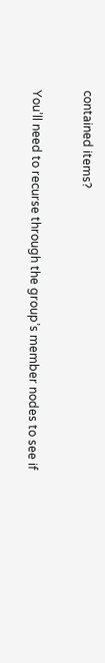contained items?

You’ll need to recurse through the group’s member nodes to see if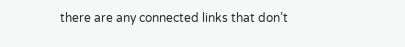there are any connected links that don’t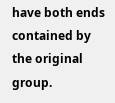have both ends contained by the original group.